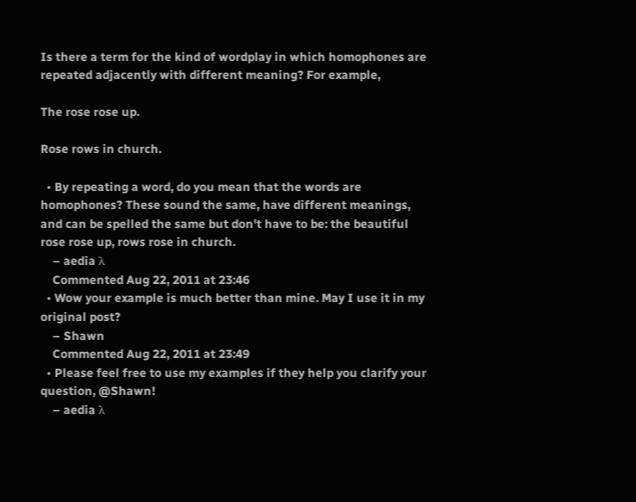Is there a term for the kind of wordplay in which homophones are repeated adjacently with different meaning? For example,

The rose rose up.

Rose rows in church.

  • By repeating a word, do you mean that the words are homophones? These sound the same, have different meanings, and can be spelled the same but don't have to be: the beautiful rose rose up, rows rose in church.
    – aedia λ
    Commented Aug 22, 2011 at 23:46
  • Wow your example is much better than mine. May I use it in my original post?
    – Shawn
    Commented Aug 22, 2011 at 23:49
  • Please feel free to use my examples if they help you clarify your question, @Shawn!
    – aedia λ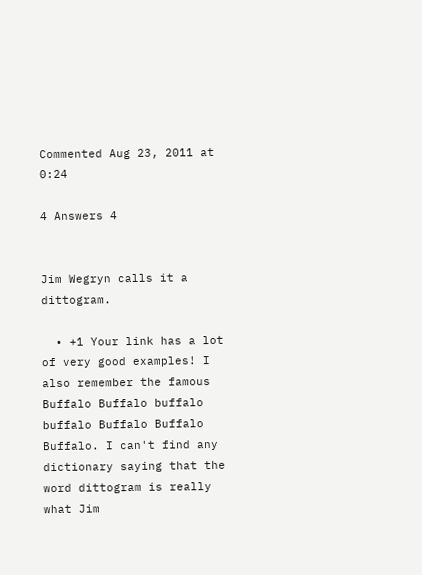Commented Aug 23, 2011 at 0:24

4 Answers 4


Jim Wegryn calls it a dittogram.

  • +1 Your link has a lot of very good examples! I also remember the famous Buffalo Buffalo buffalo buffalo Buffalo Buffalo Buffalo. I can't find any dictionary saying that the word dittogram is really what Jim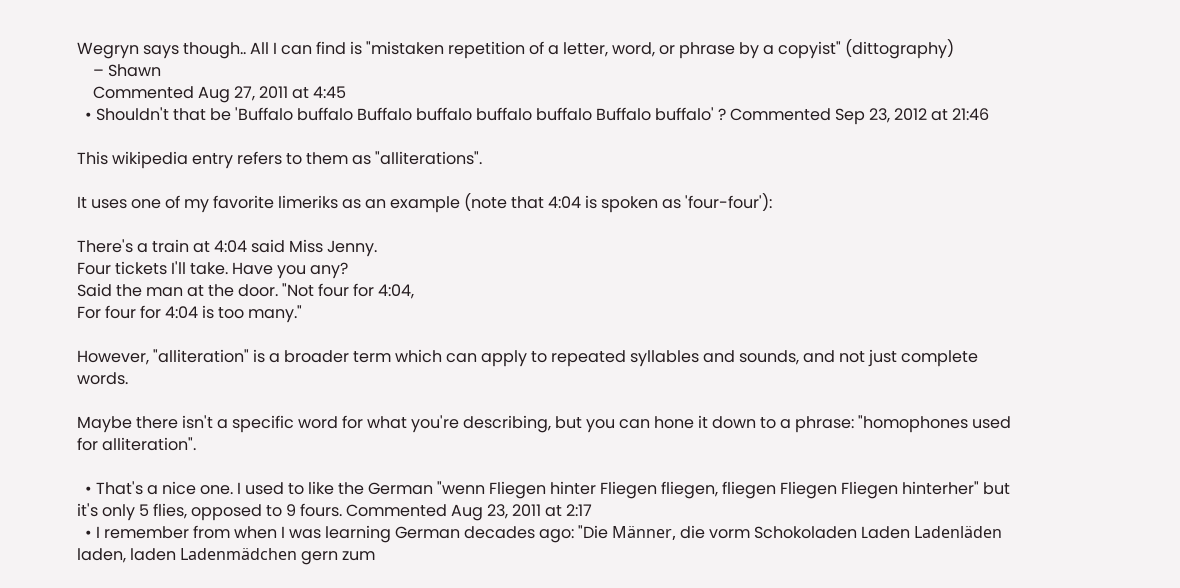Wegryn says though.. All I can find is "mistaken repetition of a letter, word, or phrase by a copyist" (dittography)
    – Shawn
    Commented Aug 27, 2011 at 4:45
  • Shouldn't that be 'Buffalo buffalo Buffalo buffalo buffalo buffalo Buffalo buffalo' ? Commented Sep 23, 2012 at 21:46

This wikipedia entry refers to them as "alliterations".

It uses one of my favorite limeriks as an example (note that 4:04 is spoken as 'four-four'):

There's a train at 4:04 said Miss Jenny.
Four tickets I'll take. Have you any?
Said the man at the door. "Not four for 4:04,
For four for 4:04 is too many."

However, "alliteration" is a broader term which can apply to repeated syllables and sounds, and not just complete words.

Maybe there isn't a specific word for what you're describing, but you can hone it down to a phrase: "homophones used for alliteration".

  • That's a nice one. I used to like the German "wenn Fliegen hinter Fliegen fliegen, fliegen Fliegen Fliegen hinterher" but it's only 5 flies, opposed to 9 fours. Commented Aug 23, 2011 at 2:17
  • I remember from when I was learning German decades ago: "Die Männer, die vorm Schokoladen Laden Ladenläden laden, laden Ladenmädchen gern zum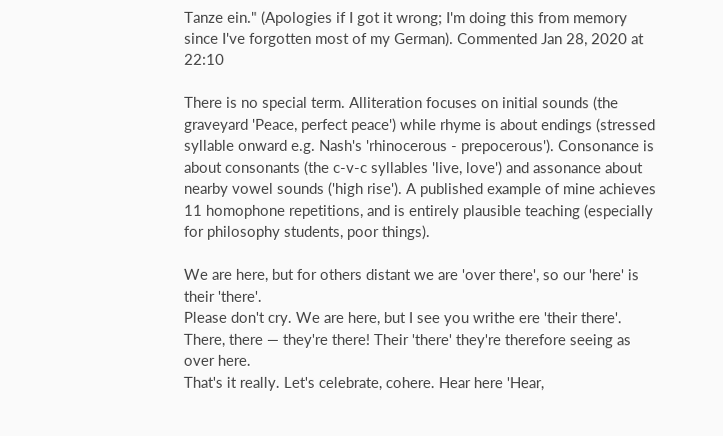Tanze ein." (Apologies if I got it wrong; I'm doing this from memory since I've forgotten most of my German). Commented Jan 28, 2020 at 22:10

There is no special term. Alliteration focuses on initial sounds (the graveyard 'Peace, perfect peace') while rhyme is about endings (stressed syllable onward e.g. Nash's 'rhinocerous - prepocerous'). Consonance is about consonants (the c-v-c syllables 'live, love') and assonance about nearby vowel sounds ('high rise'). A published example of mine achieves 11 homophone repetitions, and is entirely plausible teaching (especially for philosophy students, poor things).

We are here, but for others distant we are 'over there', so our 'here' is their 'there'.
Please don't cry. We are here, but I see you writhe ere 'their there'. There, there — they're there! Their 'there' they're therefore seeing as over here.
That's it really. Let's celebrate, cohere. Hear here 'Hear,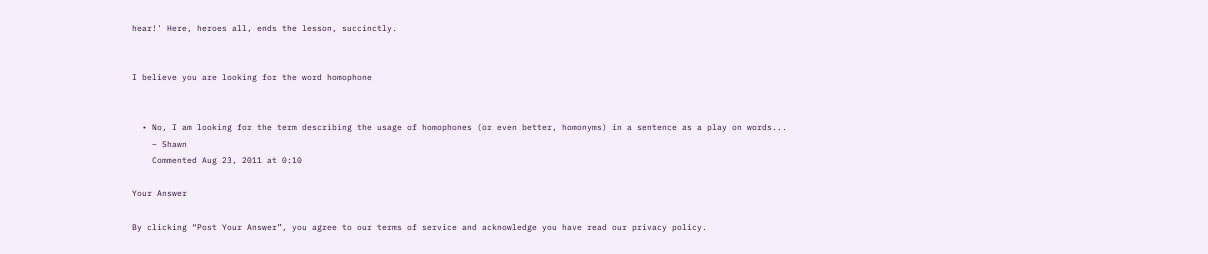hear!' Here, heroes all, ends the lesson, succinctly.


I believe you are looking for the word homophone


  • No, I am looking for the term describing the usage of homophones (or even better, homonyms) in a sentence as a play on words...
    – Shawn
    Commented Aug 23, 2011 at 0:10

Your Answer

By clicking “Post Your Answer”, you agree to our terms of service and acknowledge you have read our privacy policy.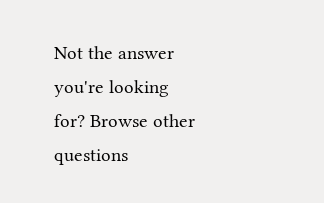Not the answer you're looking for? Browse other questions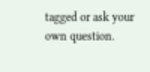tagged or ask your own question.